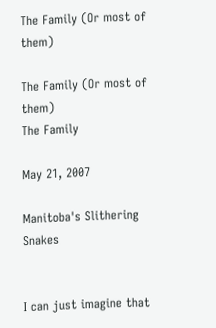The Family (Or most of them)

The Family (Or most of them)
The Family

May 21, 2007

Manitoba's Slithering Snakes


I can just imagine that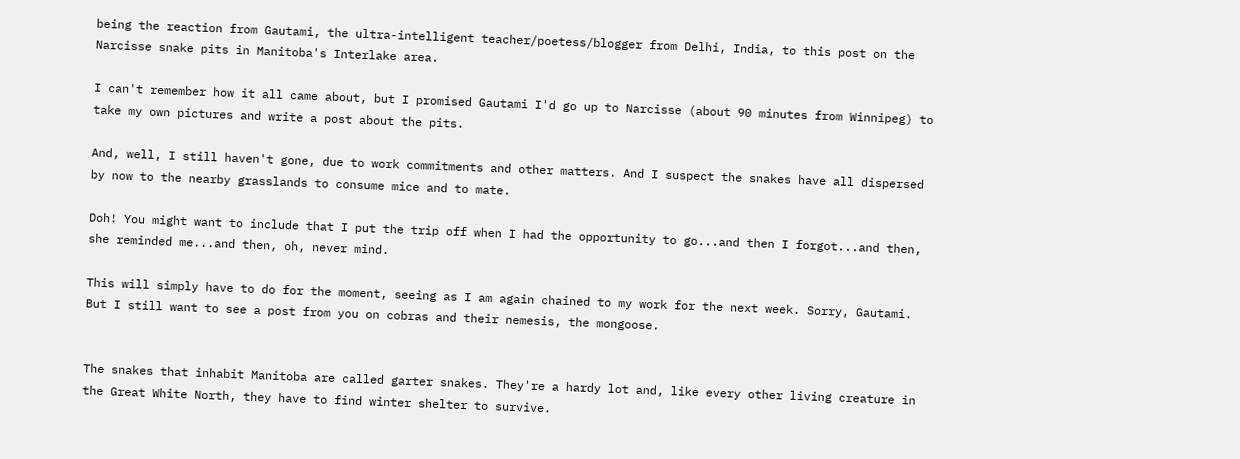being the reaction from Gautami, the ultra-intelligent teacher/poetess/blogger from Delhi, India, to this post on the Narcisse snake pits in Manitoba's Interlake area.

I can't remember how it all came about, but I promised Gautami I'd go up to Narcisse (about 90 minutes from Winnipeg) to take my own pictures and write a post about the pits.

And, well, I still haven't gone, due to work commitments and other matters. And I suspect the snakes have all dispersed by now to the nearby grasslands to consume mice and to mate.

Doh! You might want to include that I put the trip off when I had the opportunity to go...and then I forgot...and then, she reminded me...and then, oh, never mind.

This will simply have to do for the moment, seeing as I am again chained to my work for the next week. Sorry, Gautami. But I still want to see a post from you on cobras and their nemesis, the mongoose.


The snakes that inhabit Manitoba are called garter snakes. They're a hardy lot and, like every other living creature in the Great White North, they have to find winter shelter to survive.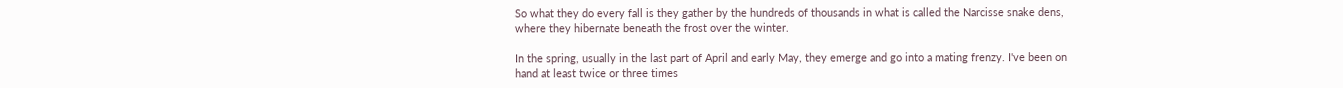So what they do every fall is they gather by the hundreds of thousands in what is called the Narcisse snake dens, where they hibernate beneath the frost over the winter.

In the spring, usually in the last part of April and early May, they emerge and go into a mating frenzy. I've been on hand at least twice or three times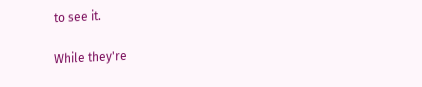to see it.

While they're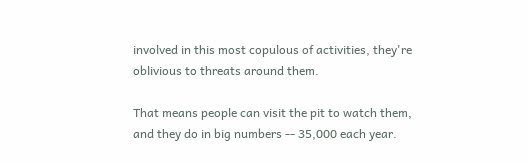involved in this most copulous of activities, they're oblivious to threats around them.

That means people can visit the pit to watch them, and they do in big numbers -- 35,000 each year.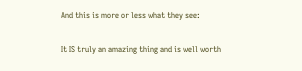And this is more or less what they see:

It IS truly an amazing thing and is well worth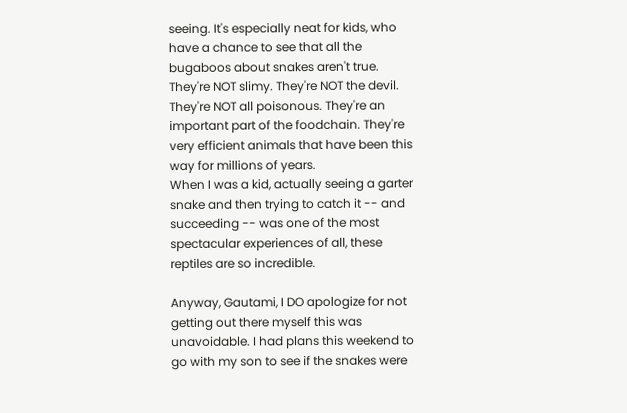seeing. It's especially neat for kids, who have a chance to see that all the bugaboos about snakes aren't true.
They're NOT slimy. They're NOT the devil. They're NOT all poisonous. They're an important part of the foodchain. They're very efficient animals that have been this way for millions of years.
When I was a kid, actually seeing a garter snake and then trying to catch it -- and succeeding -- was one of the most spectacular experiences of all, these reptiles are so incredible.

Anyway, Gautami, I DO apologize for not getting out there myself this was unavoidable. I had plans this weekend to go with my son to see if the snakes were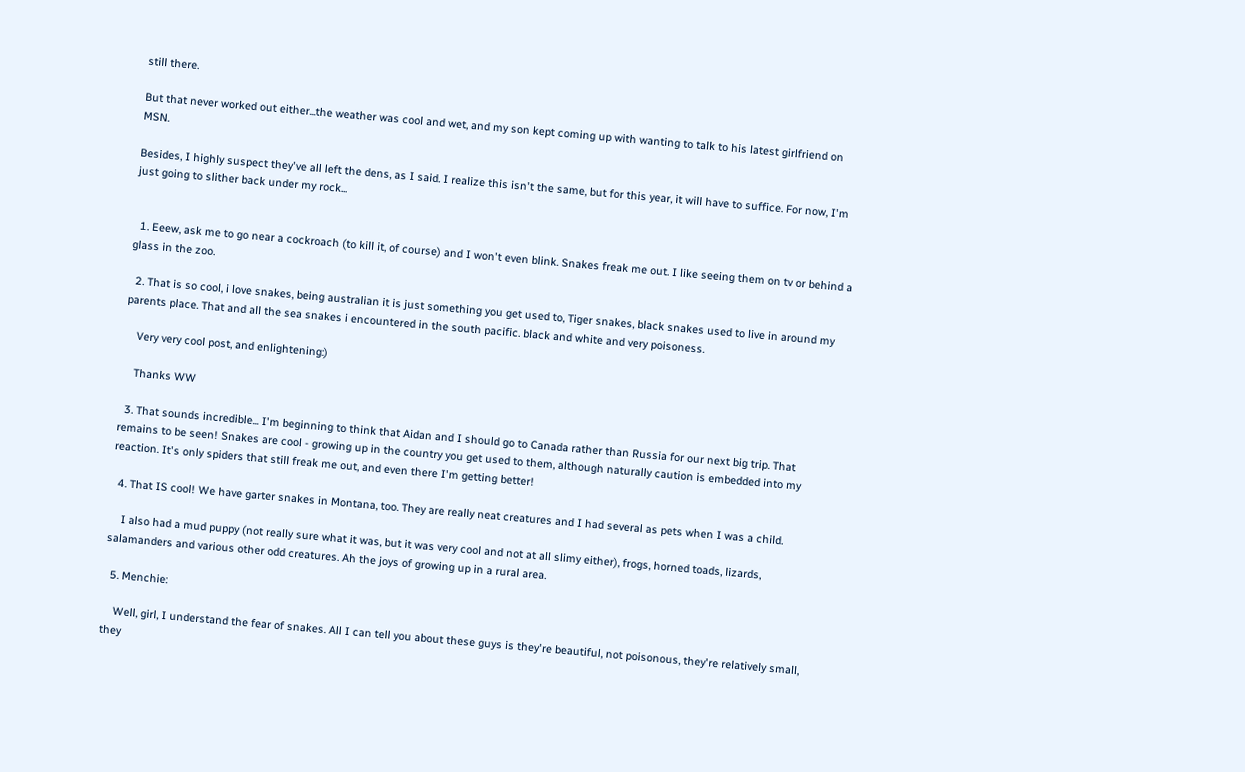still there.

But that never worked out either...the weather was cool and wet, and my son kept coming up with wanting to talk to his latest girlfriend on MSN.

Besides, I highly suspect they've all left the dens, as I said. I realize this isn't the same, but for this year, it will have to suffice. For now, I'm just going to slither back under my rock...


  1. Eeew, ask me to go near a cockroach (to kill it, of course) and I won't even blink. Snakes freak me out. I like seeing them on tv or behind a glass in the zoo.

  2. That is so cool, i love snakes, being australian it is just something you get used to, Tiger snakes, black snakes used to live in around my parents place. That and all the sea snakes i encountered in the south pacific. black and white and very poisoness.

    Very very cool post, and enlightening:)

    Thanks WW

  3. That sounds incredible... I'm beginning to think that Aidan and I should go to Canada rather than Russia for our next big trip. That remains to be seen! Snakes are cool - growing up in the country you get used to them, although naturally caution is embedded into my reaction. It's only spiders that still freak me out, and even there I'm getting better!

  4. That IS cool! We have garter snakes in Montana, too. They are really neat creatures and I had several as pets when I was a child.

    I also had a mud puppy (not really sure what it was, but it was very cool and not at all slimy either), frogs, horned toads, lizards, salamanders and various other odd creatures. Ah the joys of growing up in a rural area.

  5. Menchie:

    Well, girl, I understand the fear of snakes. All I can tell you about these guys is they're beautiful, not poisonous, they're relatively small, they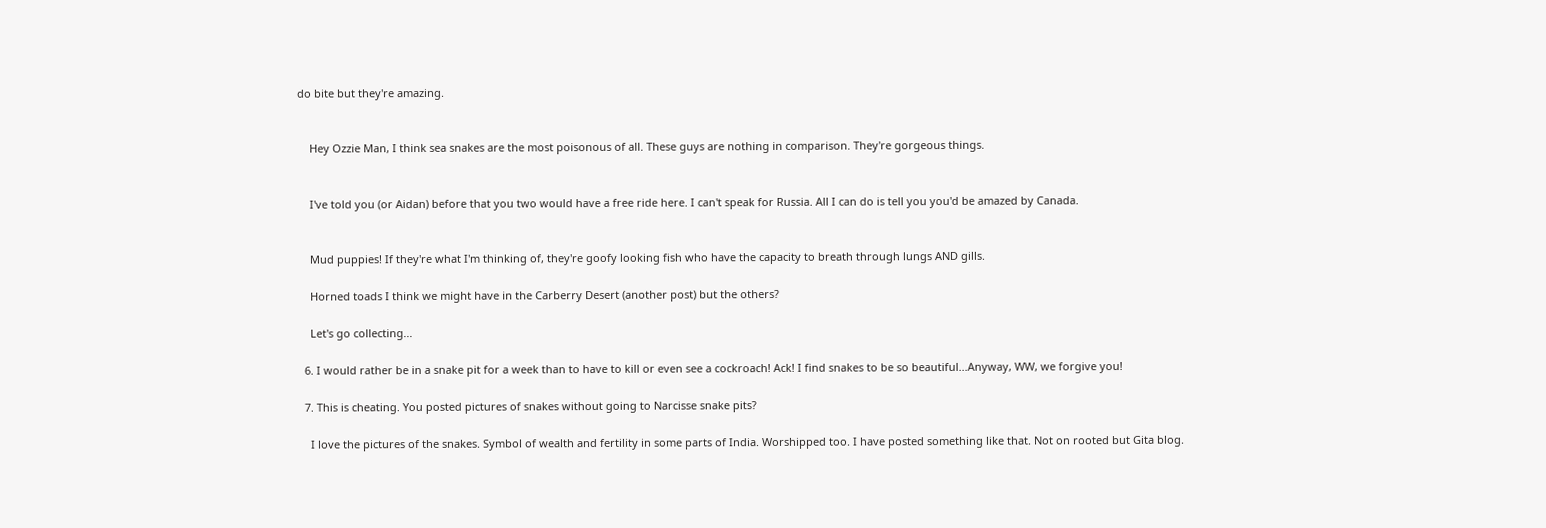do bite but they're amazing.


    Hey Ozzie Man, I think sea snakes are the most poisonous of all. These guys are nothing in comparison. They're gorgeous things.


    I've told you (or Aidan) before that you two would have a free ride here. I can't speak for Russia. All I can do is tell you you'd be amazed by Canada.


    Mud puppies! If they're what I'm thinking of, they're goofy looking fish who have the capacity to breath through lungs AND gills.

    Horned toads I think we might have in the Carberry Desert (another post) but the others?

    Let's go collecting...

  6. I would rather be in a snake pit for a week than to have to kill or even see a cockroach! Ack! I find snakes to be so beautiful...Anyway, WW, we forgive you!

  7. This is cheating. You posted pictures of snakes without going to Narcisse snake pits?

    I love the pictures of the snakes. Symbol of wealth and fertility in some parts of India. Worshipped too. I have posted something like that. Not on rooted but Gita blog.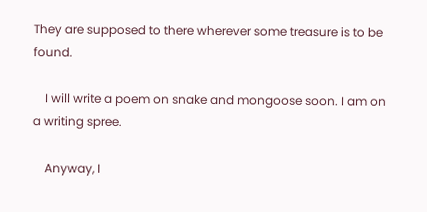They are supposed to there wherever some treasure is to be found.

    I will write a poem on snake and mongoose soon. I am on a writing spree.

    Anyway, I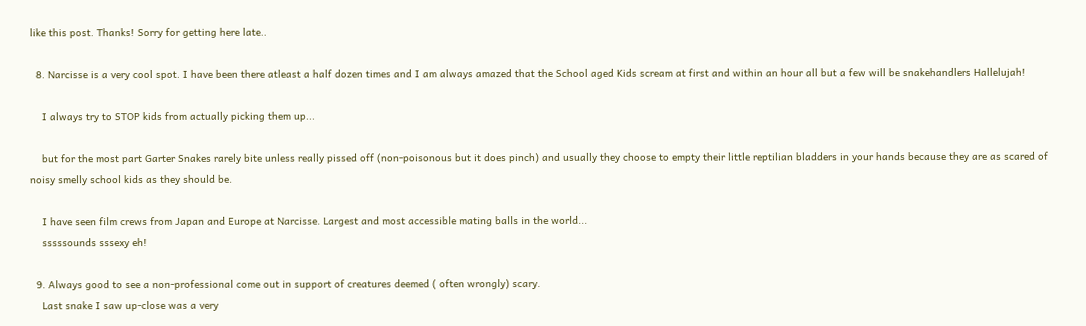like this post. Thanks! Sorry for getting here late..

  8. Narcisse is a very cool spot. I have been there atleast a half dozen times and I am always amazed that the School aged Kids scream at first and within an hour all but a few will be snakehandlers Hallelujah!

    I always try to STOP kids from actually picking them up...

    but for the most part Garter Snakes rarely bite unless really pissed off (non-poisonous but it does pinch) and usually they choose to empty their little reptilian bladders in your hands because they are as scared of noisy smelly school kids as they should be.

    I have seen film crews from Japan and Europe at Narcisse. Largest and most accessible mating balls in the world...
    sssssounds sssexy eh!

  9. Always good to see a non-professional come out in support of creatures deemed ( often wrongly) scary.
    Last snake I saw up-close was a very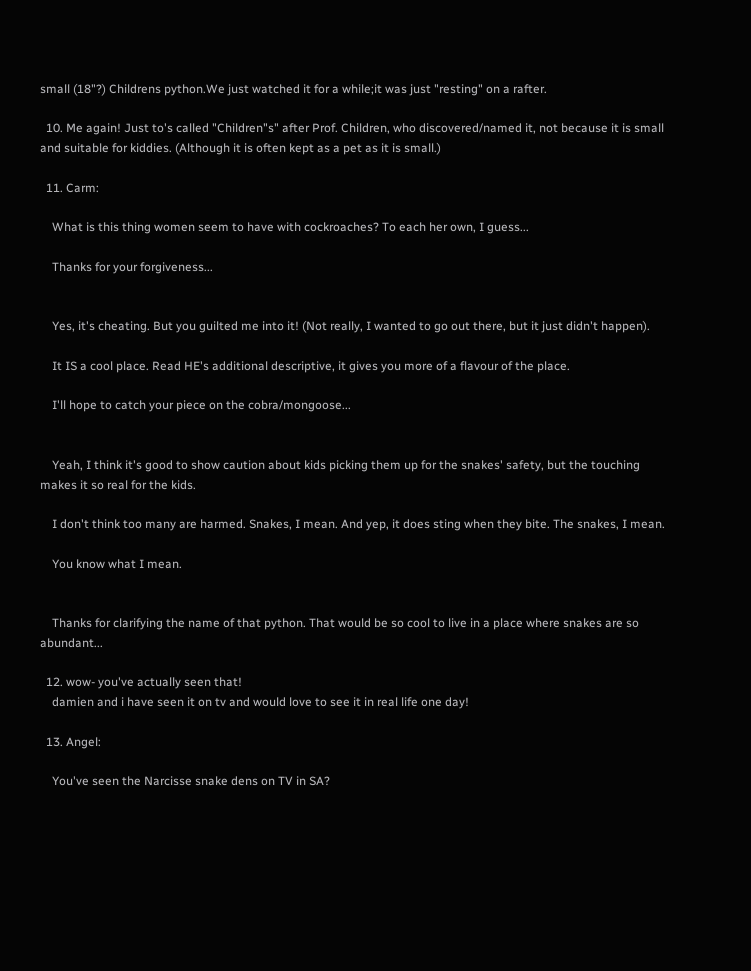small (18"?) Childrens python.We just watched it for a while;it was just "resting" on a rafter.

  10. Me again! Just to's called "Children"s" after Prof. Children, who discovered/named it, not because it is small and suitable for kiddies. (Although it is often kept as a pet as it is small.)

  11. Carm:

    What is this thing women seem to have with cockroaches? To each her own, I guess...

    Thanks for your forgiveness...


    Yes, it's cheating. But you guilted me into it! (Not really, I wanted to go out there, but it just didn't happen).

    It IS a cool place. Read HE's additional descriptive, it gives you more of a flavour of the place.

    I'll hope to catch your piece on the cobra/mongoose...


    Yeah, I think it's good to show caution about kids picking them up for the snakes' safety, but the touching makes it so real for the kids.

    I don't think too many are harmed. Snakes, I mean. And yep, it does sting when they bite. The snakes, I mean.

    You know what I mean.


    Thanks for clarifying the name of that python. That would be so cool to live in a place where snakes are so abundant...

  12. wow- you've actually seen that!
    damien and i have seen it on tv and would love to see it in real life one day!

  13. Angel:

    You've seen the Narcisse snake dens on TV in SA?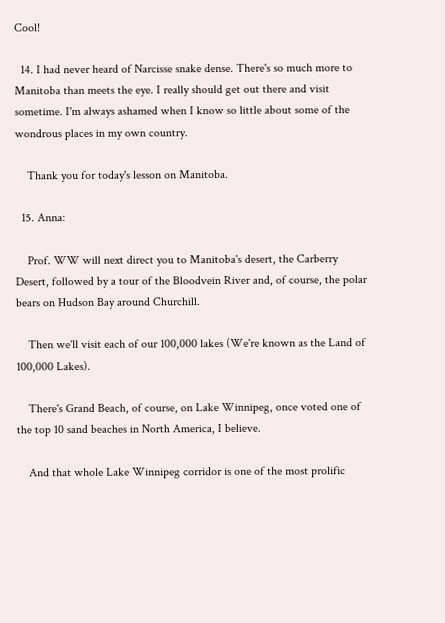Cool!

  14. I had never heard of Narcisse snake dense. There's so much more to Manitoba than meets the eye. I really should get out there and visit sometime. I'm always ashamed when I know so little about some of the wondrous places in my own country.

    Thank you for today's lesson on Manitoba.

  15. Anna:

    Prof. WW will next direct you to Manitoba's desert, the Carberry Desert, followed by a tour of the Bloodvein River and, of course, the polar bears on Hudson Bay around Churchill.

    Then we'll visit each of our 100,000 lakes (We're known as the Land of 100,000 Lakes).

    There's Grand Beach, of course, on Lake Winnipeg, once voted one of the top 10 sand beaches in North America, I believe.

    And that whole Lake Winnipeg corridor is one of the most prolific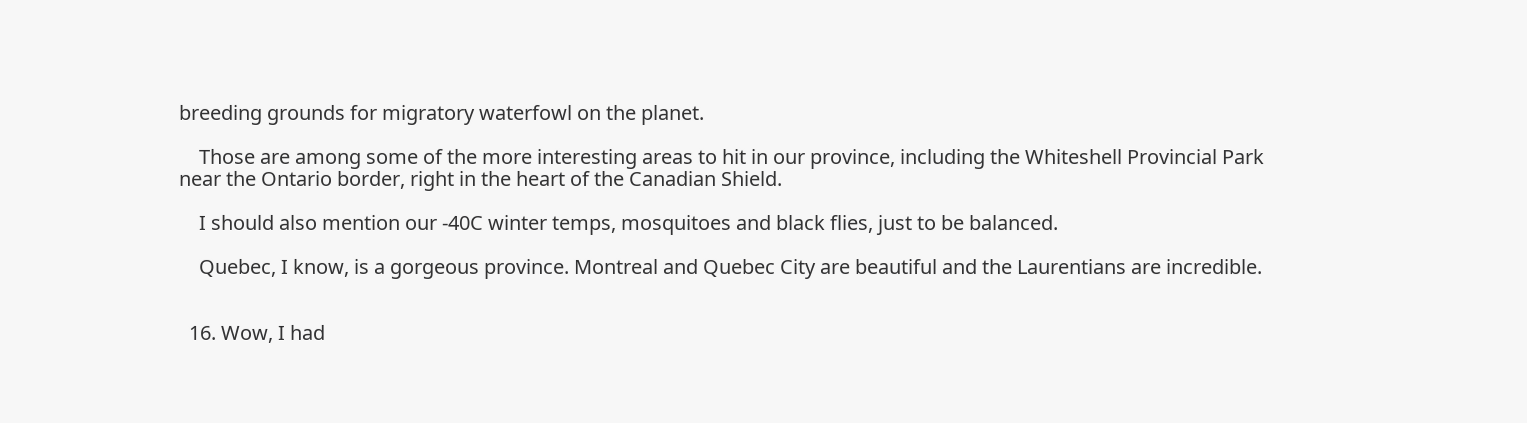breeding grounds for migratory waterfowl on the planet.

    Those are among some of the more interesting areas to hit in our province, including the Whiteshell Provincial Park near the Ontario border, right in the heart of the Canadian Shield.

    I should also mention our -40C winter temps, mosquitoes and black flies, just to be balanced.

    Quebec, I know, is a gorgeous province. Montreal and Quebec City are beautiful and the Laurentians are incredible.


  16. Wow, I had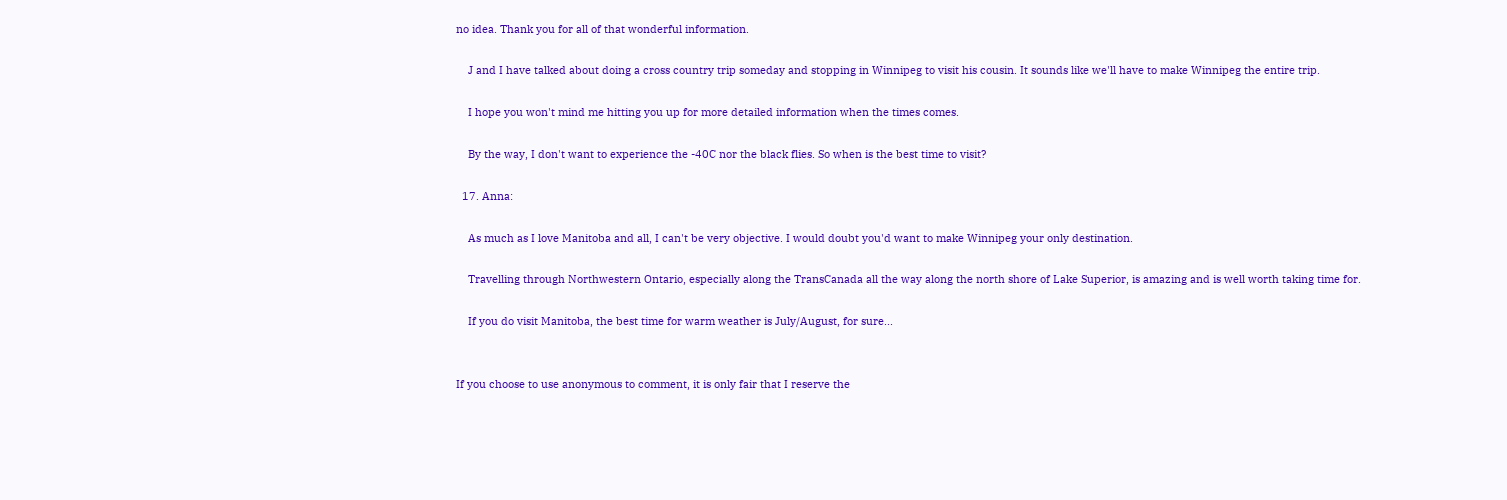no idea. Thank you for all of that wonderful information.

    J and I have talked about doing a cross country trip someday and stopping in Winnipeg to visit his cousin. It sounds like we'll have to make Winnipeg the entire trip.

    I hope you won't mind me hitting you up for more detailed information when the times comes.

    By the way, I don't want to experience the -40C nor the black flies. So when is the best time to visit?

  17. Anna:

    As much as I love Manitoba and all, I can't be very objective. I would doubt you'd want to make Winnipeg your only destination.

    Travelling through Northwestern Ontario, especially along the TransCanada all the way along the north shore of Lake Superior, is amazing and is well worth taking time for.

    If you do visit Manitoba, the best time for warm weather is July/August, for sure...


If you choose to use anonymous to comment, it is only fair that I reserve the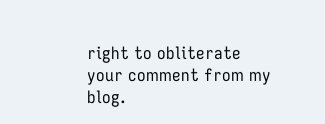right to obliterate your comment from my blog.